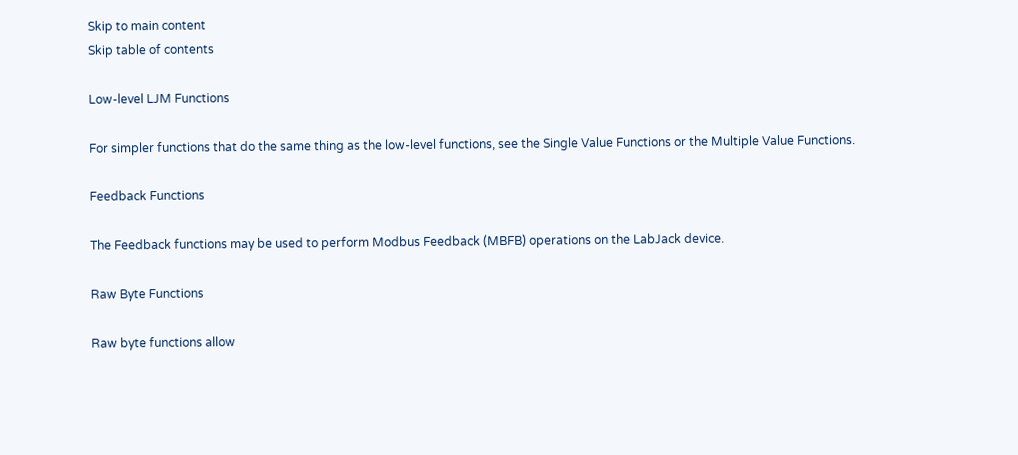Skip to main content
Skip table of contents

Low-level LJM Functions

For simpler functions that do the same thing as the low-level functions, see the Single Value Functions or the Multiple Value Functions.

Feedback Functions

The Feedback functions may be used to perform Modbus Feedback (MBFB) operations on the LabJack device.

Raw Byte Functions

Raw byte functions allow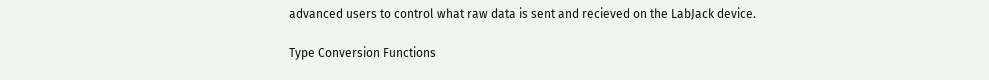advanced users to control what raw data is sent and recieved on the LabJack device.

Type Conversion Functions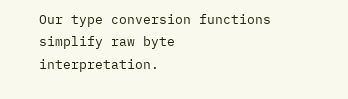Our type conversion functions simplify raw byte interpretation.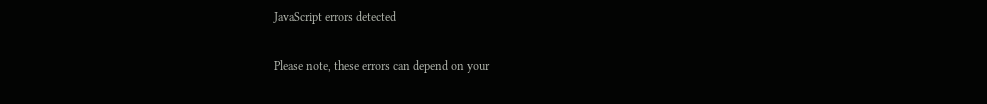JavaScript errors detected

Please note, these errors can depend on your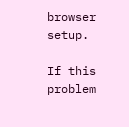browser setup.

If this problem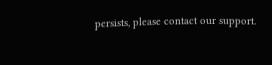persists, please contact our support.